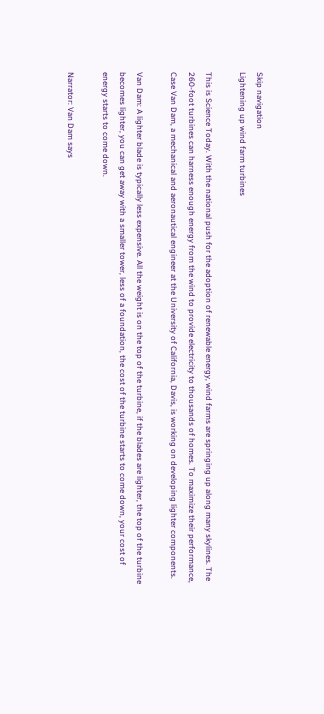Skip navigation
Lightening up wind farm turbines

This is Science Today. With the national push for the adoption of renewable energy, wind farms are springing up along many skylines. The 260-foot turbines can harness enough energy from the wind to provide electricity to thousands of homes. To maximize their performance, Case Van Dam, a mechanical and aeronautical engineer at the University of California, Davis, is working on developing lighter components.

Van Dam: A lighter blade is typically less expensive. All the weight is on the top of the turbine, if the blades are lighter, the top of the turbine becomes lighter, you can get away with a smaller tower, less of a foundation, the cost of the turbine starts to come down, your cost of energy starts to come down.

Narrator: Van Dam says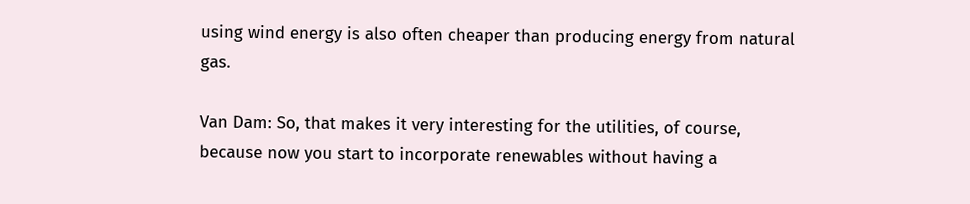using wind energy is also often cheaper than producing energy from natural gas.

Van Dam: So, that makes it very interesting for the utilities, of course, because now you start to incorporate renewables without having a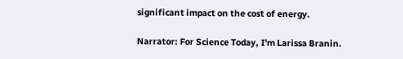significant impact on the cost of energy.

Narrator: For Science Today, I'm Larissa Branin.